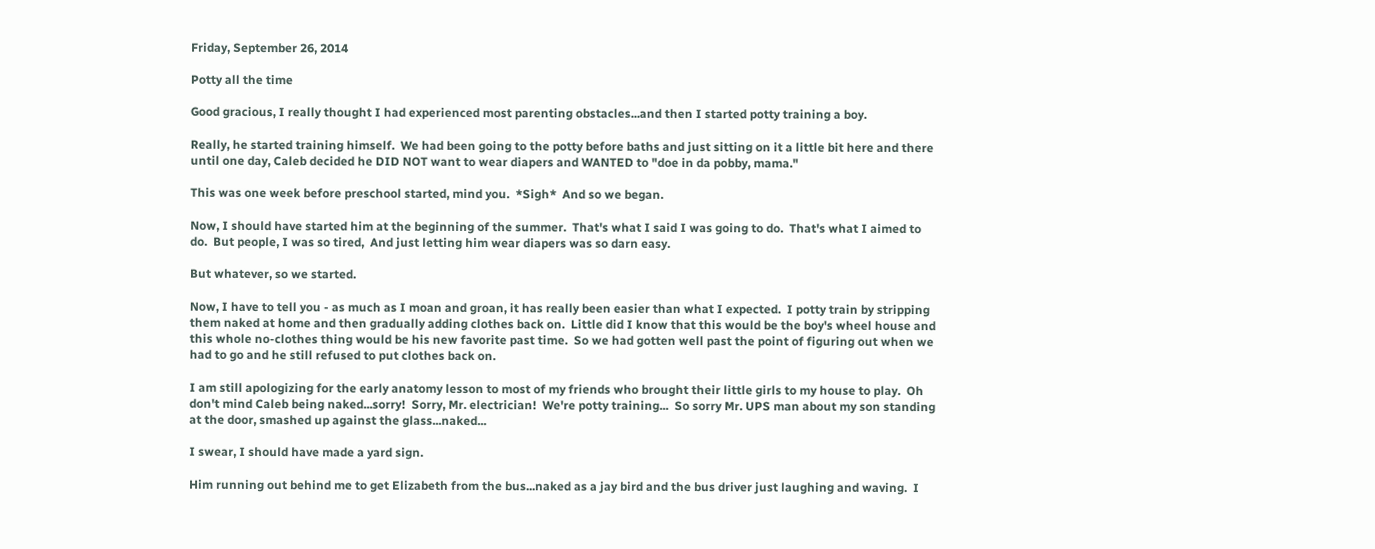Friday, September 26, 2014

Potty all the time

Good gracious, I really thought I had experienced most parenting obstacles...and then I started potty training a boy.

Really, he started training himself.  We had been going to the potty before baths and just sitting on it a little bit here and there until one day, Caleb decided he DID NOT want to wear diapers and WANTED to "doe in da pobby, mama."

This was one week before preschool started, mind you.  *Sigh*  And so we began.

Now, I should have started him at the beginning of the summer.  That's what I said I was going to do.  That's what I aimed to do.  But people, I was so tired,  And just letting him wear diapers was so darn easy.

But whatever, so we started.

Now, I have to tell you - as much as I moan and groan, it has really been easier than what I expected.  I potty train by stripping them naked at home and then gradually adding clothes back on.  Little did I know that this would be the boy's wheel house and this whole no-clothes thing would be his new favorite past time.  So we had gotten well past the point of figuring out when we had to go and he still refused to put clothes back on.

I am still apologizing for the early anatomy lesson to most of my friends who brought their little girls to my house to play.  Oh don't mind Caleb being naked...sorry!  Sorry, Mr. electrician!  We're potty training...  So sorry Mr. UPS man about my son standing at the door, smashed up against the glass...naked...

I swear, I should have made a yard sign.

Him running out behind me to get Elizabeth from the bus...naked as a jay bird and the bus driver just laughing and waving.  I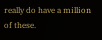really do have a million of these.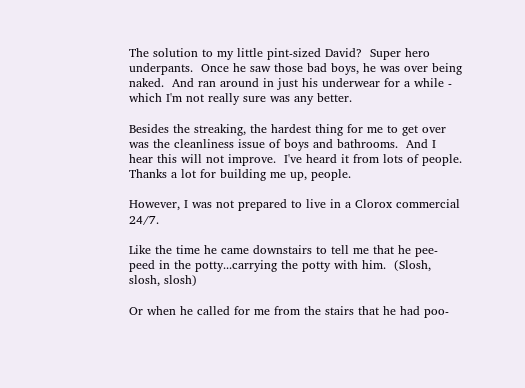The solution to my little pint-sized David?  Super hero underpants.  Once he saw those bad boys, he was over being naked.  And ran around in just his underwear for a while - which I'm not really sure was any better.

Besides the streaking, the hardest thing for me to get over was the cleanliness issue of boys and bathrooms.  And I hear this will not improve.  I've heard it from lots of people.  Thanks a lot for building me up, people.

However, I was not prepared to live in a Clorox commercial 24/7.

Like the time he came downstairs to tell me that he pee-peed in the potty...carrying the potty with him.  (Slosh, slosh, slosh)

Or when he called for me from the stairs that he had poo-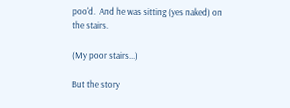poo'd.  And he was sitting (yes naked) on the stairs.

(My poor stairs...)

But the story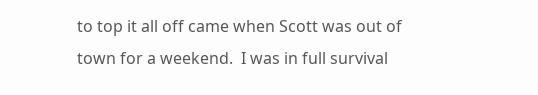to top it all off came when Scott was out of town for a weekend.  I was in full survival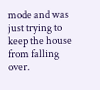mode and was just trying to keep the house from falling over.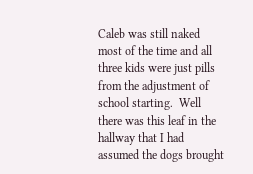Caleb was still naked most of the time and all three kids were just pills from the adjustment of school starting.  Well there was this leaf in the hallway that I had assumed the dogs brought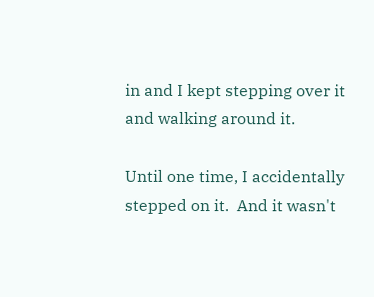in and I kept stepping over it and walking around it.

Until one time, I accidentally stepped on it.  And it wasn't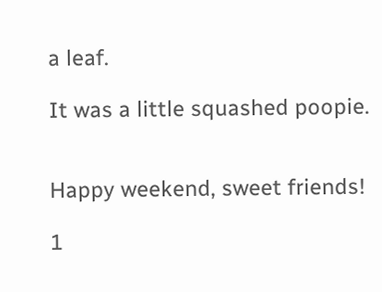a leaf.

It was a little squashed poopie.


Happy weekend, sweet friends!

1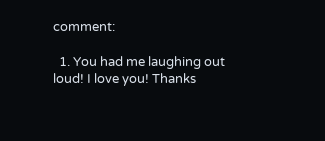comment:

  1. You had me laughing out loud! I love you! Thanks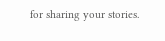for sharing your stories.